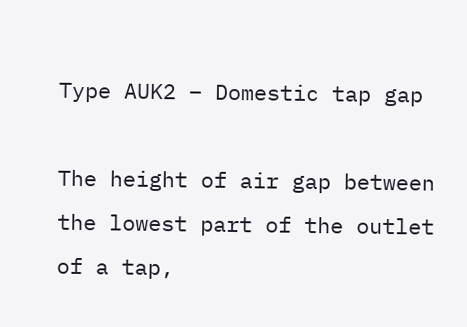Type AUK2 – Domestic tap gap

The height of air gap between the lowest part of the outlet of a tap,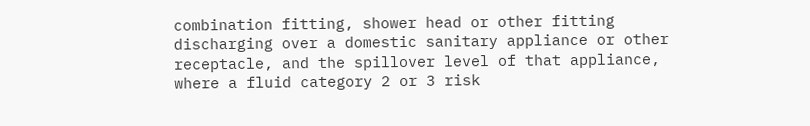combination fitting, shower head or other fitting discharging over a domestic sanitary appliance or other receptacle, and the spillover level of that appliance, where a fluid category 2 or 3 risk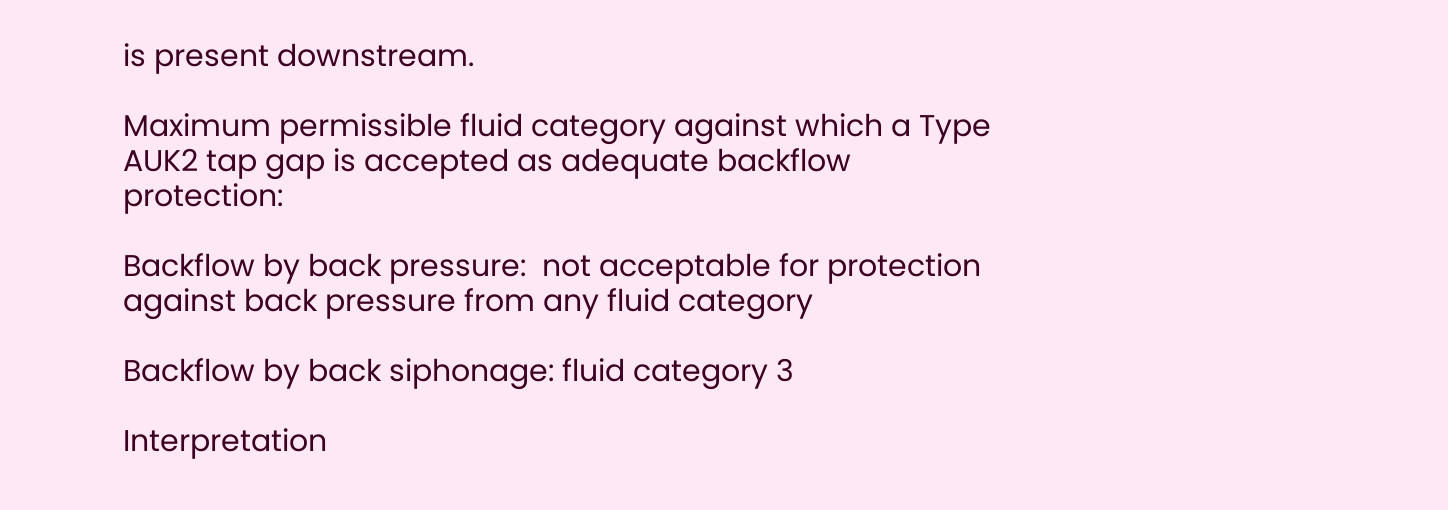is present downstream.

Maximum permissible fluid category against which a Type AUK2 tap gap is accepted as adequate backflow protection:

Backflow by back pressure:  not acceptable for protection against back pressure from any fluid category

Backflow by back siphonage: fluid category 3

Interpretation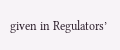given in Regulators’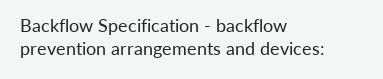Backflow Specification - backflow prevention arrangements and devices: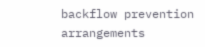backflow prevention arrangements